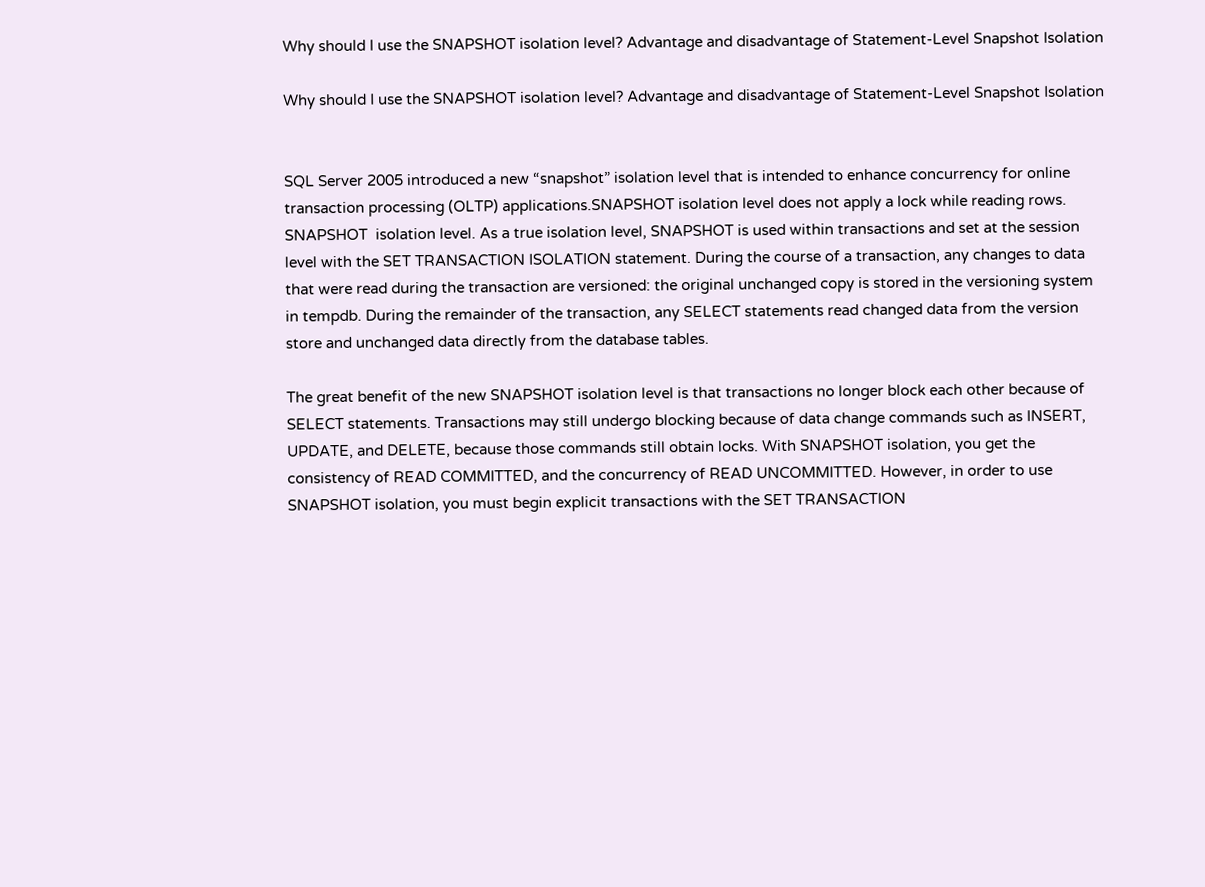Why should I use the SNAPSHOT isolation level? Advantage and disadvantage of Statement-Level Snapshot Isolation

Why should I use the SNAPSHOT isolation level? Advantage and disadvantage of Statement-Level Snapshot Isolation


SQL Server 2005 introduced a new “snapshot” isolation level that is intended to enhance concurrency for online transaction processing (OLTP) applications.SNAPSHOT isolation level does not apply a lock while reading rows. SNAPSHOT  isolation level. As a true isolation level, SNAPSHOT is used within transactions and set at the session level with the SET TRANSACTION ISOLATION statement. During the course of a transaction, any changes to data that were read during the transaction are versioned: the original unchanged copy is stored in the versioning system in tempdb. During the remainder of the transaction, any SELECT statements read changed data from the version store and unchanged data directly from the database tables.

The great benefit of the new SNAPSHOT isolation level is that transactions no longer block each other because of SELECT statements. Transactions may still undergo blocking because of data change commands such as INSERT, UPDATE, and DELETE, because those commands still obtain locks. With SNAPSHOT isolation, you get the consistency of READ COMMITTED, and the concurrency of READ UNCOMMITTED. However, in order to use SNAPSHOT isolation, you must begin explicit transactions with the SET TRANSACTION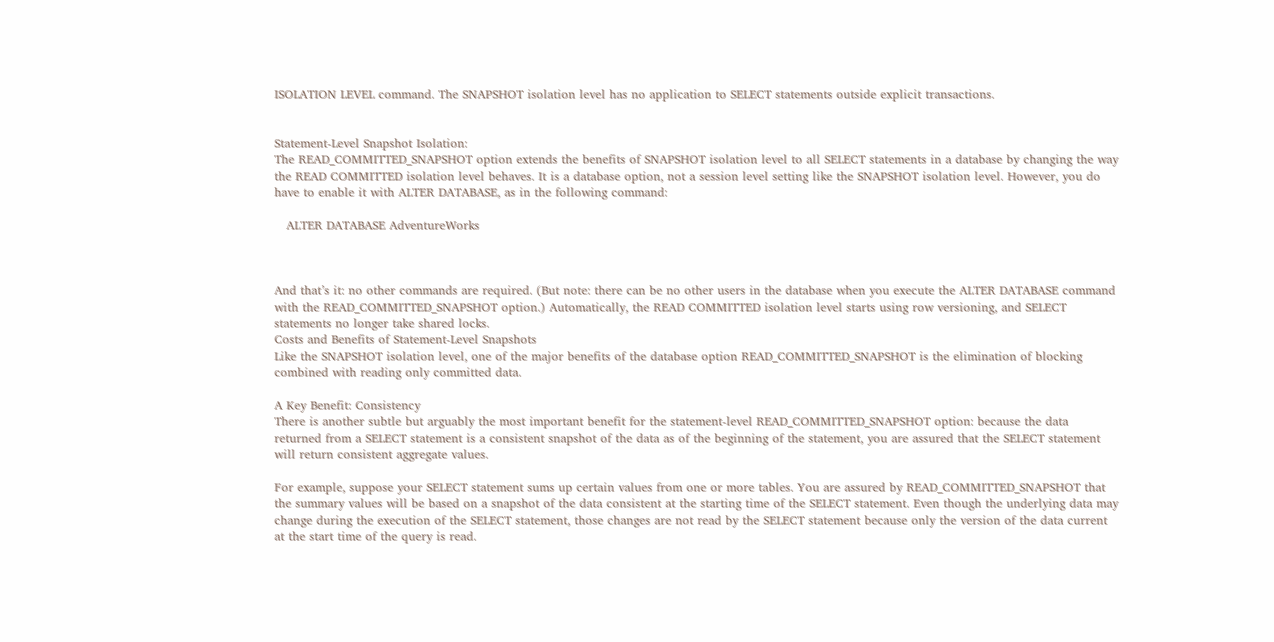ISOLATION LEVEL command. The SNAPSHOT isolation level has no application to SELECT statements outside explicit transactions.


Statement-Level Snapshot Isolation:
The READ_COMMITTED_SNAPSHOT option extends the benefits of SNAPSHOT isolation level to all SELECT statements in a database by changing the way the READ COMMITTED isolation level behaves. It is a database option, not a session level setting like the SNAPSHOT isolation level. However, you do have to enable it with ALTER DATABASE, as in the following command:

   ALTER DATABASE AdventureWorks



And that’s it: no other commands are required. (But note: there can be no other users in the database when you execute the ALTER DATABASE command with the READ_COMMITTED_SNAPSHOT option.) Automatically, the READ COMMITTED isolation level starts using row versioning, and SELECT statements no longer take shared locks.
Costs and Benefits of Statement-Level Snapshots
Like the SNAPSHOT isolation level, one of the major benefits of the database option READ_COMMITTED_SNAPSHOT is the elimination of blocking combined with reading only committed data.

A Key Benefit: Consistency
There is another subtle but arguably the most important benefit for the statement-level READ_COMMITTED_SNAPSHOT option: because the data returned from a SELECT statement is a consistent snapshot of the data as of the beginning of the statement, you are assured that the SELECT statement will return consistent aggregate values.

For example, suppose your SELECT statement sums up certain values from one or more tables. You are assured by READ_COMMITTED_SNAPSHOT that the summary values will be based on a snapshot of the data consistent at the starting time of the SELECT statement. Even though the underlying data may change during the execution of the SELECT statement, those changes are not read by the SELECT statement because only the version of the data current at the start time of the query is read.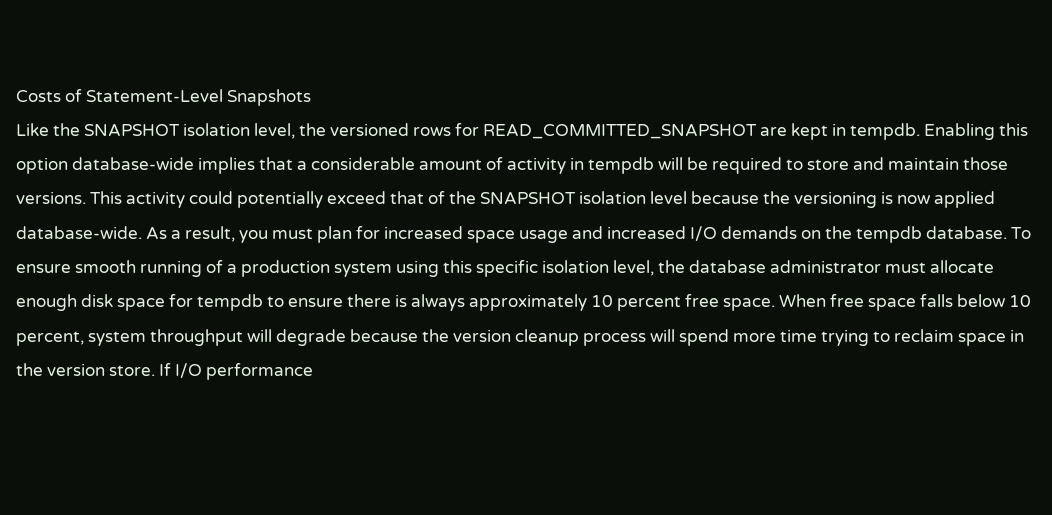Costs of Statement-Level Snapshots
Like the SNAPSHOT isolation level, the versioned rows for READ_COMMITTED_SNAPSHOT are kept in tempdb. Enabling this option database-wide implies that a considerable amount of activity in tempdb will be required to store and maintain those versions. This activity could potentially exceed that of the SNAPSHOT isolation level because the versioning is now applied database-wide. As a result, you must plan for increased space usage and increased I/O demands on the tempdb database. To ensure smooth running of a production system using this specific isolation level, the database administrator must allocate enough disk space for tempdb to ensure there is always approximately 10 percent free space. When free space falls below 10 percent, system throughput will degrade because the version cleanup process will spend more time trying to reclaim space in the version store. If I/O performance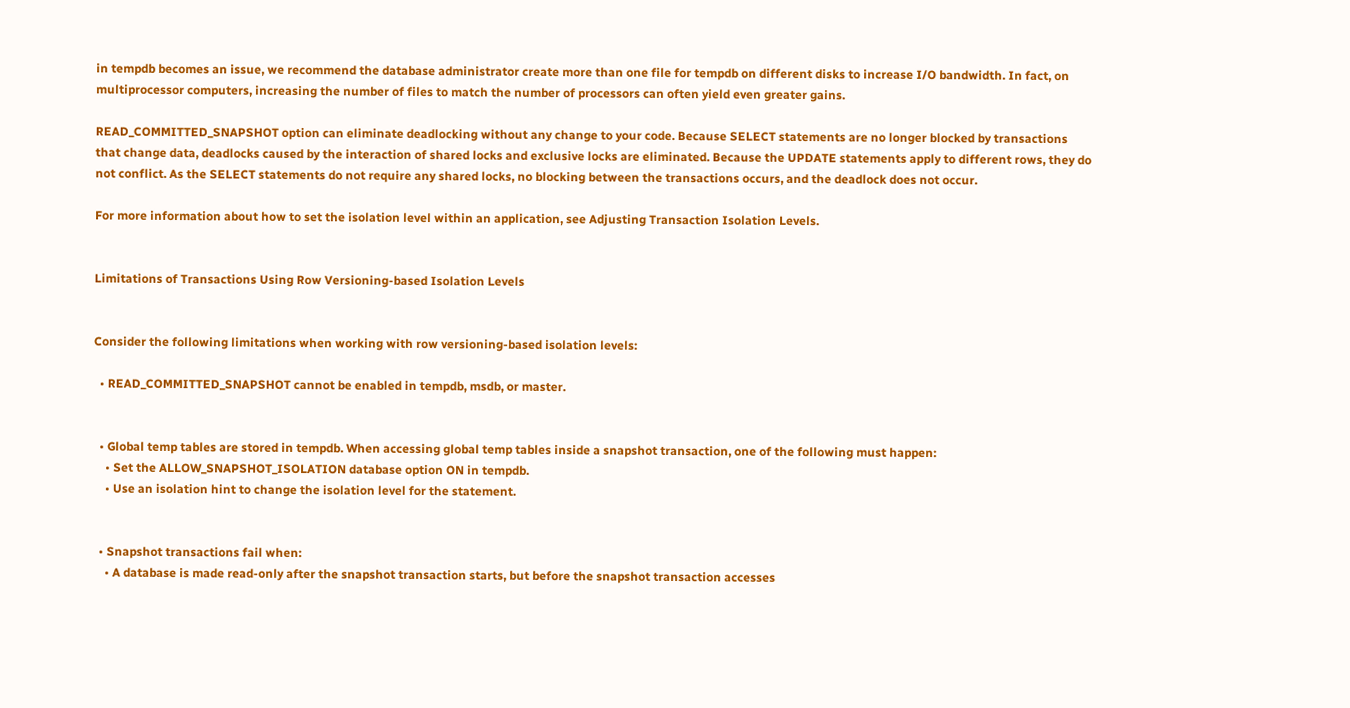in tempdb becomes an issue, we recommend the database administrator create more than one file for tempdb on different disks to increase I/O bandwidth. In fact, on multiprocessor computers, increasing the number of files to match the number of processors can often yield even greater gains.

READ_COMMITTED_SNAPSHOT option can eliminate deadlocking without any change to your code. Because SELECT statements are no longer blocked by transactions that change data, deadlocks caused by the interaction of shared locks and exclusive locks are eliminated. Because the UPDATE statements apply to different rows, they do not conflict. As the SELECT statements do not require any shared locks, no blocking between the transactions occurs, and the deadlock does not occur.

For more information about how to set the isolation level within an application, see Adjusting Transaction Isolation Levels.


Limitations of Transactions Using Row Versioning-based Isolation Levels


Consider the following limitations when working with row versioning-based isolation levels:

  • READ_COMMITTED_SNAPSHOT cannot be enabled in tempdb, msdb, or master.


  • Global temp tables are stored in tempdb. When accessing global temp tables inside a snapshot transaction, one of the following must happen:
    • Set the ALLOW_SNAPSHOT_ISOLATION database option ON in tempdb.
    • Use an isolation hint to change the isolation level for the statement.


  • Snapshot transactions fail when:
    • A database is made read-only after the snapshot transaction starts, but before the snapshot transaction accesses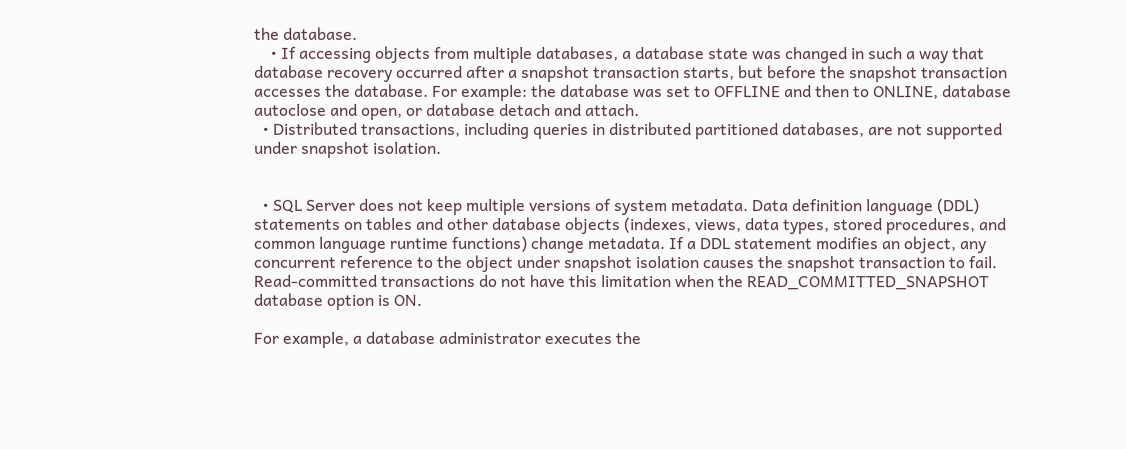the database.
    • If accessing objects from multiple databases, a database state was changed in such a way that database recovery occurred after a snapshot transaction starts, but before the snapshot transaction accesses the database. For example: the database was set to OFFLINE and then to ONLINE, database autoclose and open, or database detach and attach.
  • Distributed transactions, including queries in distributed partitioned databases, are not supported under snapshot isolation.


  • SQL Server does not keep multiple versions of system metadata. Data definition language (DDL) statements on tables and other database objects (indexes, views, data types, stored procedures, and common language runtime functions) change metadata. If a DDL statement modifies an object, any concurrent reference to the object under snapshot isolation causes the snapshot transaction to fail. Read-committed transactions do not have this limitation when the READ_COMMITTED_SNAPSHOT database option is ON.

For example, a database administrator executes the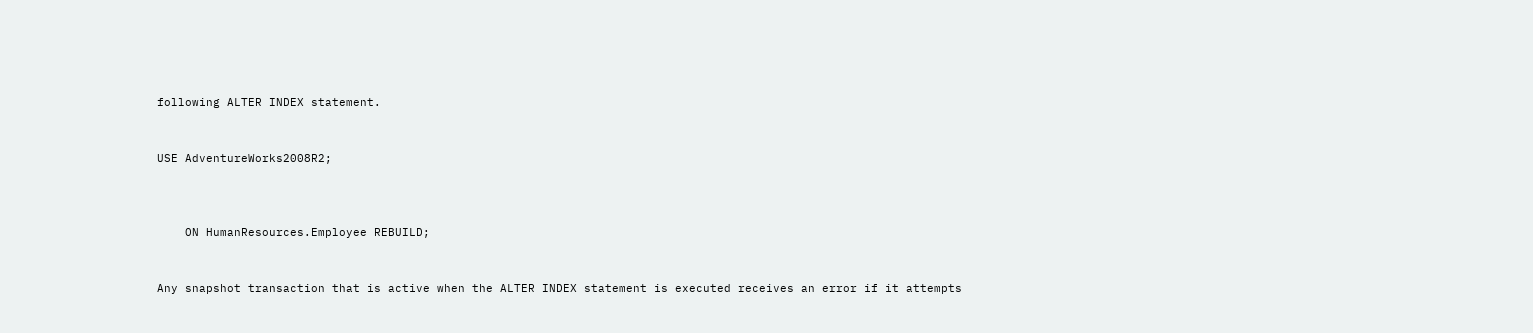following ALTER INDEX statement.


USE AdventureWorks2008R2;



    ON HumanResources.Employee REBUILD;


Any snapshot transaction that is active when the ALTER INDEX statement is executed receives an error if it attempts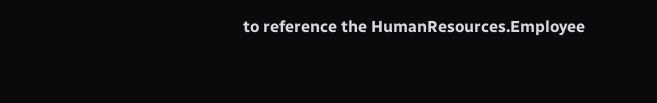to reference the HumanResources.Employee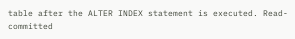table after the ALTER INDEX statement is executed. Read-committed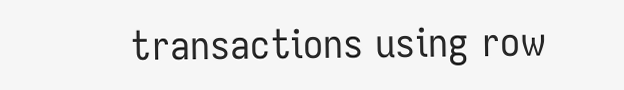transactions using row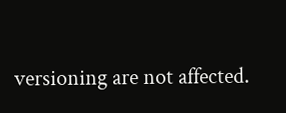versioning are not affected.